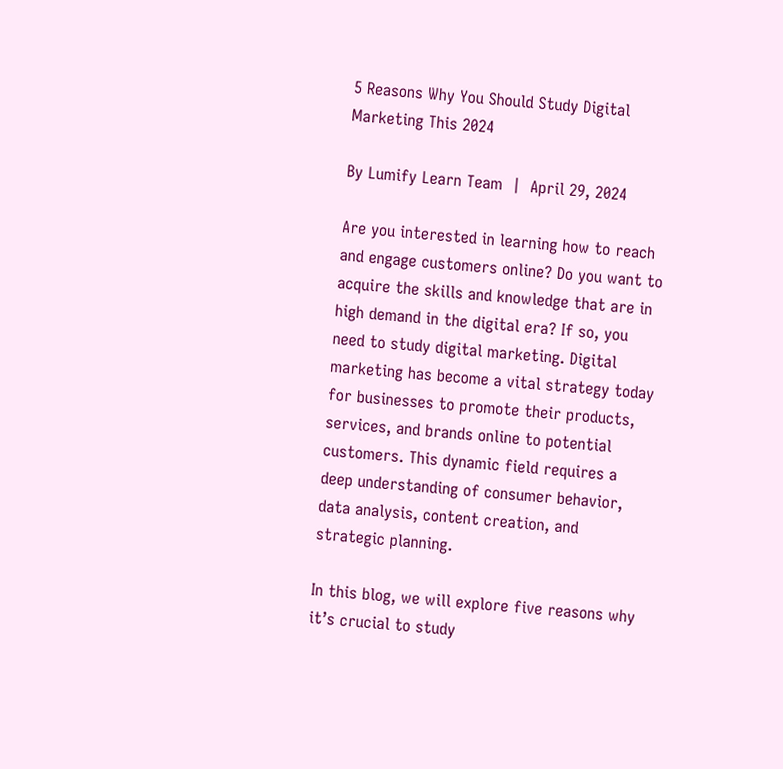5 Reasons Why You Should Study Digital Marketing This 2024

By Lumify Learn Team  |  April 29, 2024

Are you interested in learning how to reach and engage customers online? Do you want to acquire the skills and knowledge that are in high demand in the digital era? If so, you need to study digital marketing. Digital marketing has become a vital strategy today for businesses to promote their products, services, and brands online to potential customers. This dynamic field requires a deep understanding of consumer behavior, data analysis, content creation, and strategic planning.

In this blog, we will explore five reasons why it’s crucial to study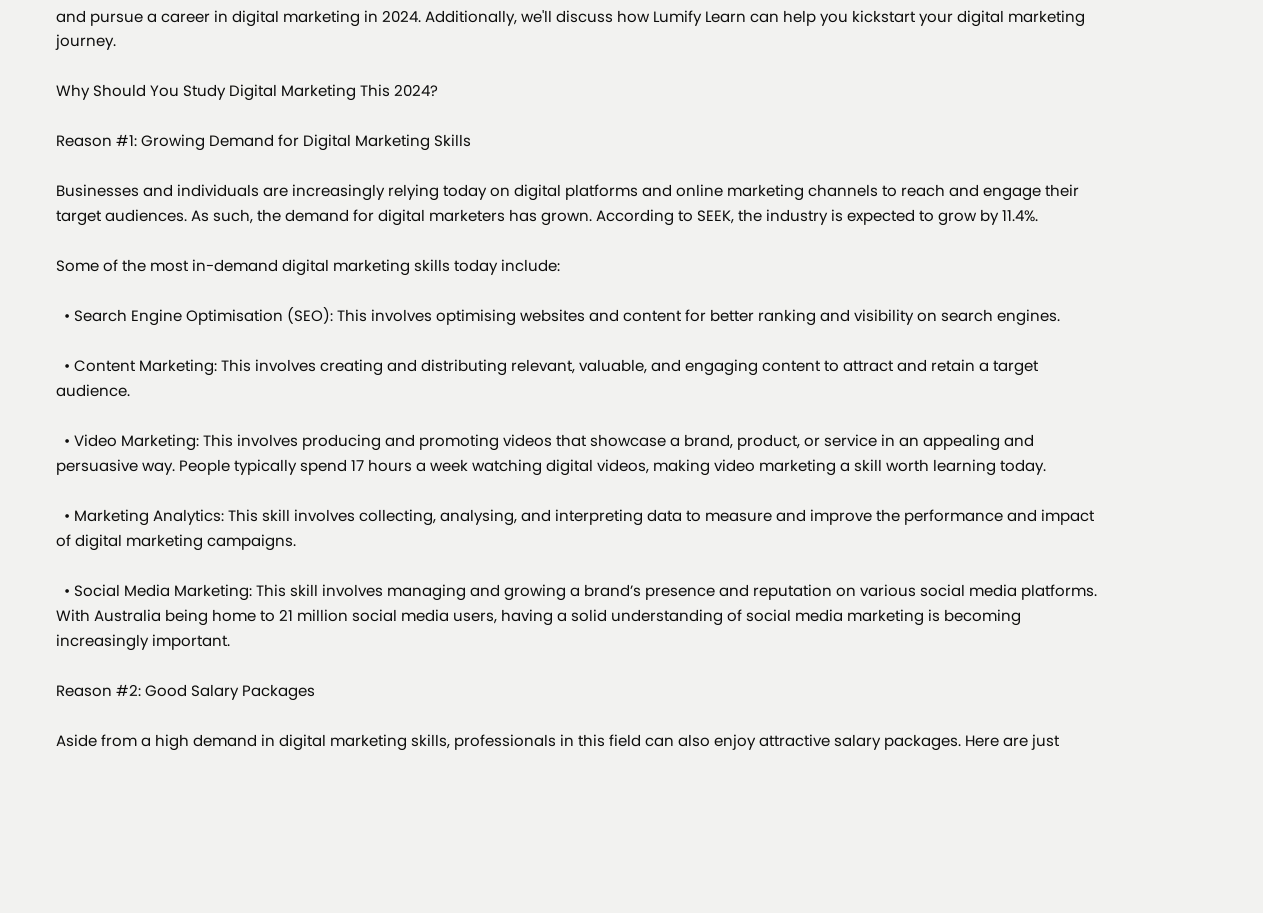and pursue a career in digital marketing in 2024. Additionally, we'll discuss how Lumify Learn can help you kickstart your digital marketing journey.

Why Should You Study Digital Marketing This 2024?

Reason #1: Growing Demand for Digital Marketing Skills

Businesses and individuals are increasingly relying today on digital platforms and online marketing channels to reach and engage their target audiences. As such, the demand for digital marketers has grown. According to SEEK, the industry is expected to grow by 11.4%.

Some of the most in-demand digital marketing skills today include:

  • Search Engine Optimisation (SEO): This involves optimising websites and content for better ranking and visibility on search engines.

  • Content Marketing: This involves creating and distributing relevant, valuable, and engaging content to attract and retain a target audience.

  • Video Marketing: This involves producing and promoting videos that showcase a brand, product, or service in an appealing and persuasive way. People typically spend 17 hours a week watching digital videos, making video marketing a skill worth learning today.

  • Marketing Analytics: This skill involves collecting, analysing, and interpreting data to measure and improve the performance and impact of digital marketing campaigns.

  • Social Media Marketing: This skill involves managing and growing a brand’s presence and reputation on various social media platforms. With Australia being home to 21 million social media users, having a solid understanding of social media marketing is becoming increasingly important.

Reason #2: Good Salary Packages

Aside from a high demand in digital marketing skills, professionals in this field can also enjoy attractive salary packages. Here are just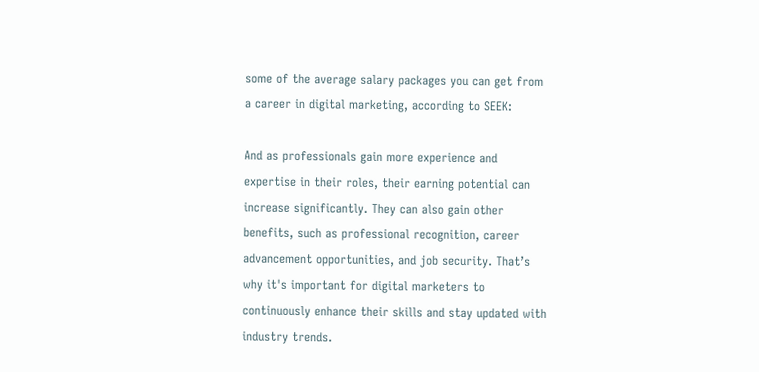some of the average salary packages you can get from a career in digital marketing, according to SEEK:

And as professionals gain more experience and expertise in their roles, their earning potential can increase significantly. They can also gain other benefits, such as professional recognition, career advancement opportunities, and job security. That’s why it's important for digital marketers to continuously enhance their skills and stay updated with industry trends.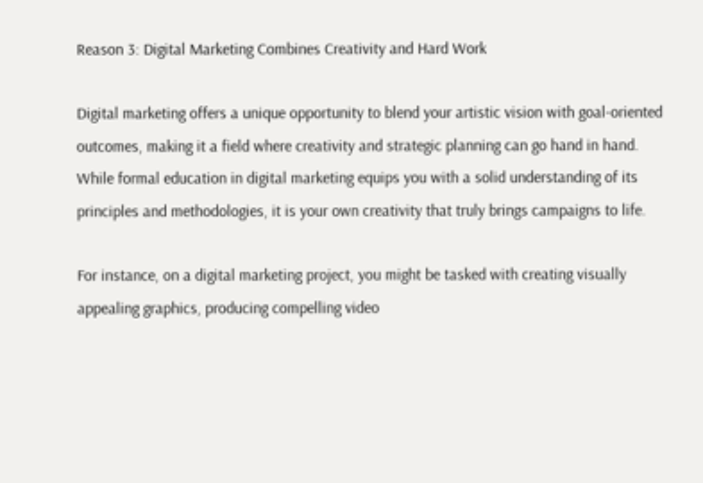Reason 3: Digital Marketing Combines Creativity and Hard Work

Digital marketing offers a unique opportunity to blend your artistic vision with goal-oriented outcomes, making it a field where creativity and strategic planning can go hand in hand. While formal education in digital marketing equips you with a solid understanding of its principles and methodologies, it is your own creativity that truly brings campaigns to life.

For instance, on a digital marketing project, you might be tasked with creating visually appealing graphics, producing compelling video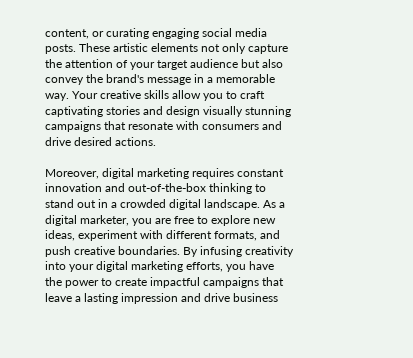content, or curating engaging social media posts. These artistic elements not only capture the attention of your target audience but also convey the brand's message in a memorable way. Your creative skills allow you to craft captivating stories and design visually stunning campaigns that resonate with consumers and drive desired actions.

Moreover, digital marketing requires constant innovation and out-of-the-box thinking to stand out in a crowded digital landscape. As a digital marketer, you are free to explore new ideas, experiment with different formats, and push creative boundaries. By infusing creativity into your digital marketing efforts, you have the power to create impactful campaigns that leave a lasting impression and drive business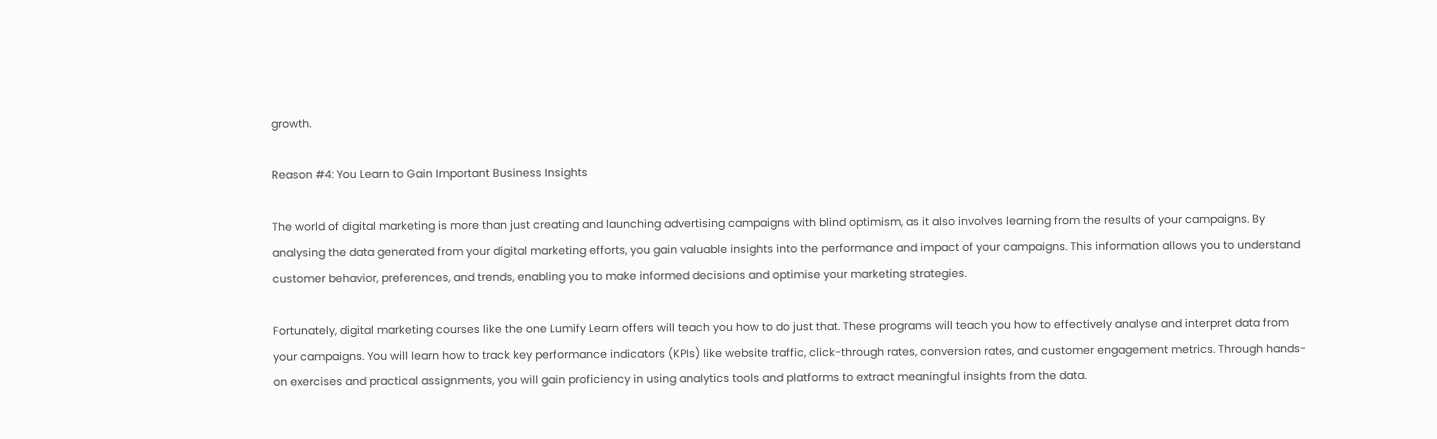growth.

Reason #4: You Learn to Gain Important Business Insights

The world of digital marketing is more than just creating and launching advertising campaigns with blind optimism, as it also involves learning from the results of your campaigns. By analysing the data generated from your digital marketing efforts, you gain valuable insights into the performance and impact of your campaigns. This information allows you to understand customer behavior, preferences, and trends, enabling you to make informed decisions and optimise your marketing strategies.

Fortunately, digital marketing courses like the one Lumify Learn offers will teach you how to do just that. These programs will teach you how to effectively analyse and interpret data from your campaigns. You will learn how to track key performance indicators (KPIs) like website traffic, click-through rates, conversion rates, and customer engagement metrics. Through hands-on exercises and practical assignments, you will gain proficiency in using analytics tools and platforms to extract meaningful insights from the data.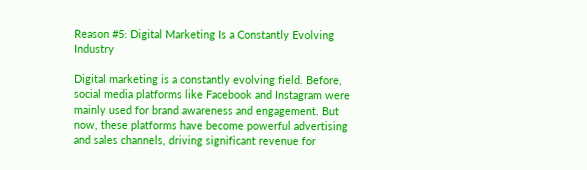Reason #5: Digital Marketing Is a Constantly Evolving Industry

Digital marketing is a constantly evolving field. Before, social media platforms like Facebook and Instagram were mainly used for brand awareness and engagement. But now, these platforms have become powerful advertising and sales channels, driving significant revenue for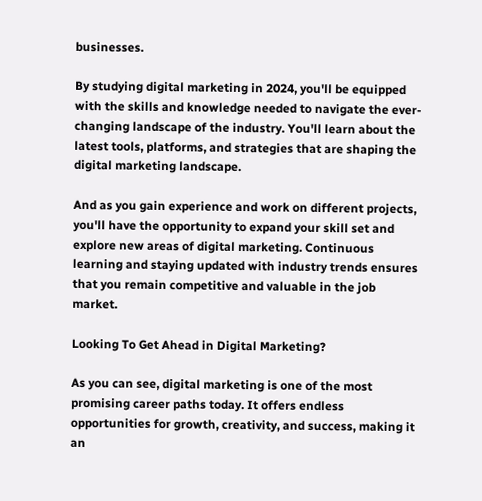businesses.

By studying digital marketing in 2024, you'll be equipped with the skills and knowledge needed to navigate the ever-changing landscape of the industry. You'll learn about the latest tools, platforms, and strategies that are shaping the digital marketing landscape.

And as you gain experience and work on different projects, you'll have the opportunity to expand your skill set and explore new areas of digital marketing. Continuous learning and staying updated with industry trends ensures that you remain competitive and valuable in the job market.

Looking To Get Ahead in Digital Marketing?

As you can see, digital marketing is one of the most promising career paths today. It offers endless opportunities for growth, creativity, and success, making it an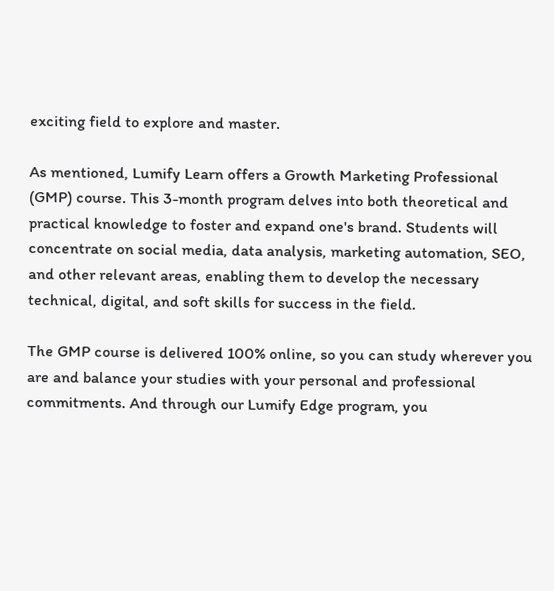exciting field to explore and master.

As mentioned, Lumify Learn offers a Growth Marketing Professional (GMP) course. This 3-month program delves into both theoretical and practical knowledge to foster and expand one's brand. Students will concentrate on social media, data analysis, marketing automation, SEO, and other relevant areas, enabling them to develop the necessary technical, digital, and soft skills for success in the field.

The GMP course is delivered 100% online, so you can study wherever you are and balance your studies with your personal and professional commitments. And through our Lumify Edge program, you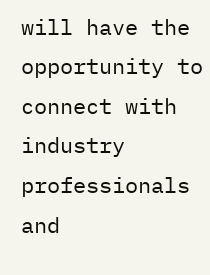will have the opportunity to connect with industry professionals and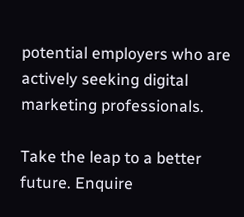potential employers who are actively seeking digital marketing professionals.

Take the leap to a better future. Enquire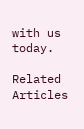with us today.

Related Articles